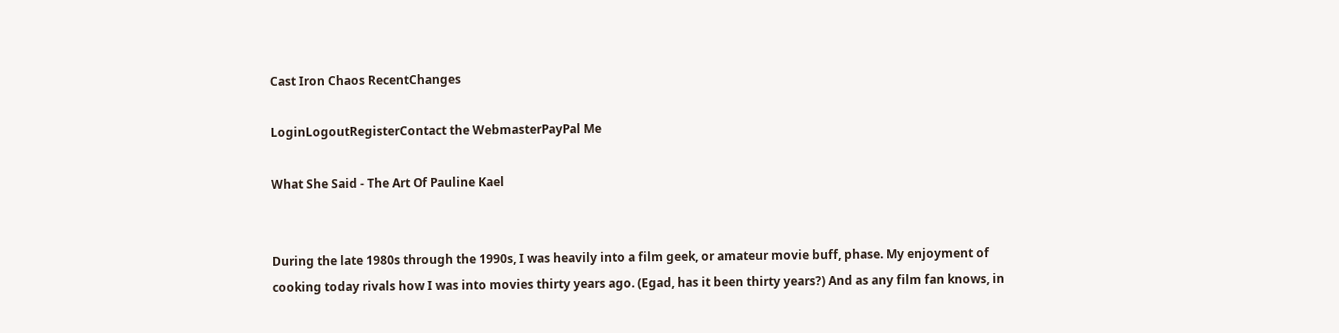Cast Iron Chaos RecentChanges

LoginLogoutRegisterContact the WebmasterPayPal Me

What She Said - The Art Of Pauline Kael


During the late 1980s through the 1990s, I was heavily into a film geek, or amateur movie buff, phase. My enjoyment of cooking today rivals how I was into movies thirty years ago. (Egad, has it been thirty years?) And as any film fan knows, in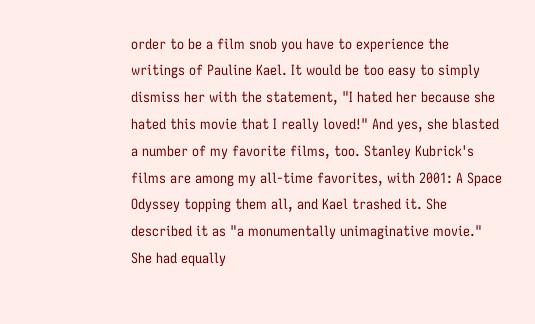order to be a film snob you have to experience the writings of Pauline Kael. It would be too easy to simply dismiss her with the statement, "I hated her because she hated this movie that I really loved!" And yes, she blasted a number of my favorite films, too. Stanley Kubrick's films are among my all-time favorites, with 2001: A Space Odyssey topping them all, and Kael trashed it. She described it as "a monumentally unimaginative movie." She had equally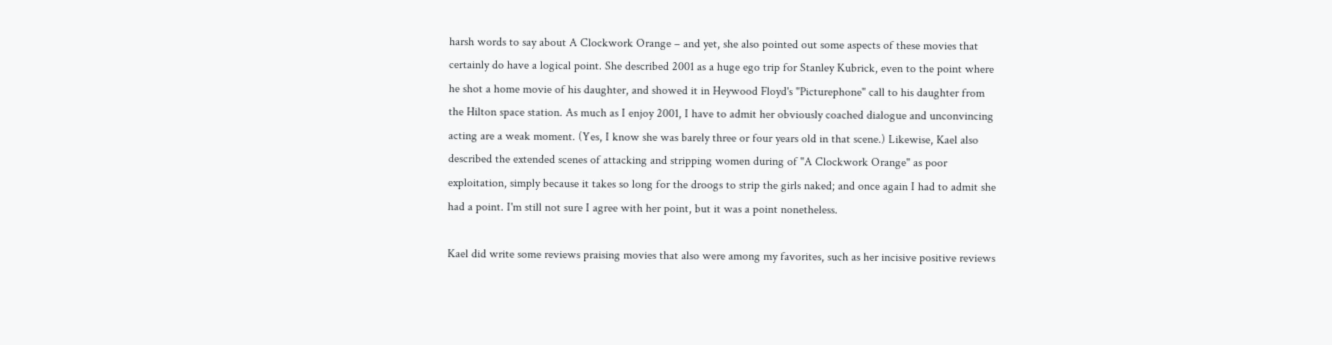harsh words to say about A Clockwork Orange – and yet, she also pointed out some aspects of these movies that certainly do have a logical point. She described 2001 as a huge ego trip for Stanley Kubrick, even to the point where he shot a home movie of his daughter, and showed it in Heywood Floyd's "Picturephone" call to his daughter from the Hilton space station. As much as I enjoy 2001, I have to admit her obviously coached dialogue and unconvincing acting are a weak moment. (Yes, I know she was barely three or four years old in that scene.) Likewise, Kael also described the extended scenes of attacking and stripping women during of "A Clockwork Orange" as poor exploitation, simply because it takes so long for the droogs to strip the girls naked; and once again I had to admit she had a point. I'm still not sure I agree with her point, but it was a point nonetheless.

Kael did write some reviews praising movies that also were among my favorites, such as her incisive positive reviews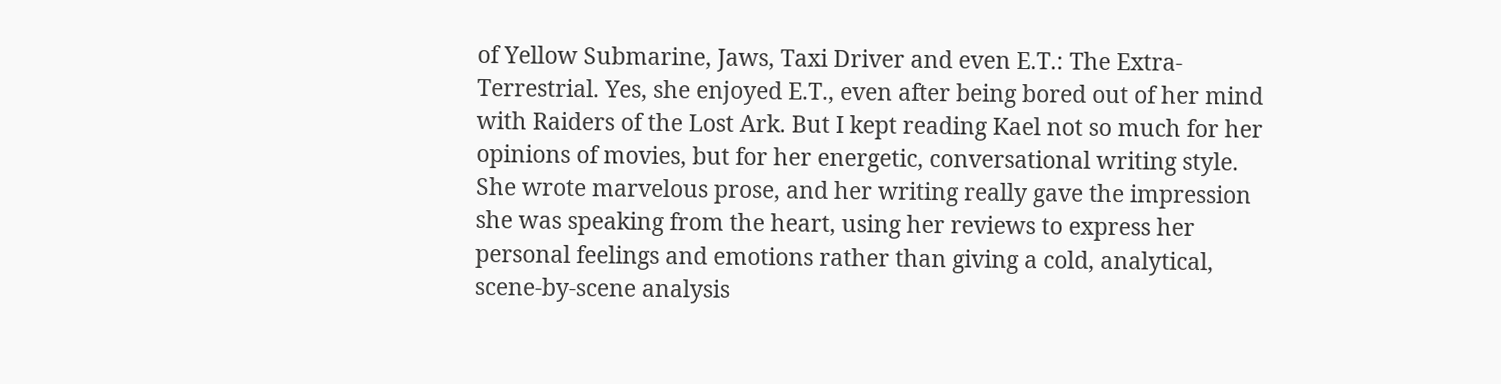of Yellow Submarine, Jaws, Taxi Driver and even E.T.: The Extra-Terrestrial. Yes, she enjoyed E.T., even after being bored out of her mind with Raiders of the Lost Ark. But I kept reading Kael not so much for her opinions of movies, but for her energetic, conversational writing style. She wrote marvelous prose, and her writing really gave the impression she was speaking from the heart, using her reviews to express her personal feelings and emotions rather than giving a cold, analytical, scene-by-scene analysis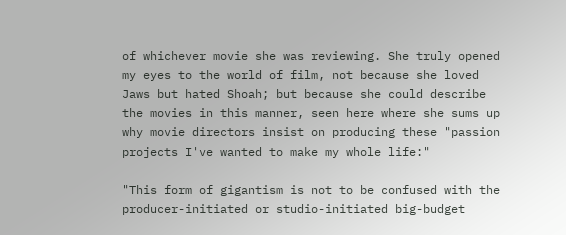of whichever movie she was reviewing. She truly opened my eyes to the world of film, not because she loved Jaws but hated Shoah; but because she could describe the movies in this manner, seen here where she sums up why movie directors insist on producing these "passion projects I've wanted to make my whole life:"

"This form of gigantism is not to be confused with the producer-initiated or studio-initiated big-budget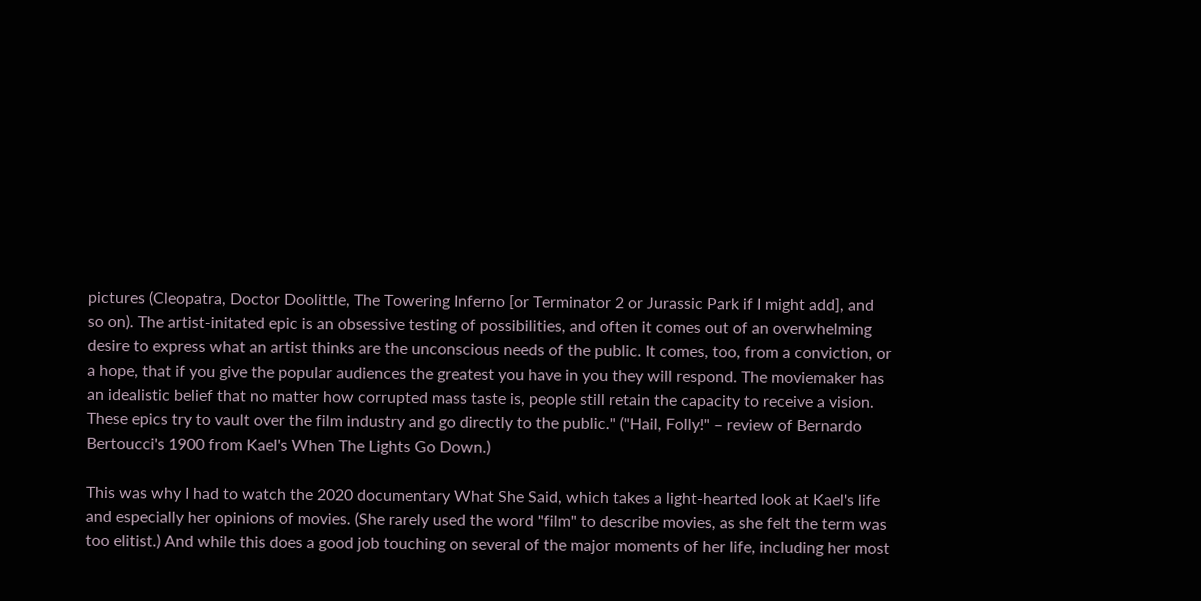pictures (Cleopatra, Doctor Doolittle, The Towering Inferno [or Terminator 2 or Jurassic Park if I might add], and so on). The artist-initated epic is an obsessive testing of possibilities, and often it comes out of an overwhelming desire to express what an artist thinks are the unconscious needs of the public. It comes, too, from a conviction, or a hope, that if you give the popular audiences the greatest you have in you they will respond. The moviemaker has an idealistic belief that no matter how corrupted mass taste is, people still retain the capacity to receive a vision. These epics try to vault over the film industry and go directly to the public." ("Hail, Folly!" – review of Bernardo Bertoucci's 1900 from Kael's When The Lights Go Down.)

This was why I had to watch the 2020 documentary What She Said, which takes a light-hearted look at Kael's life and especially her opinions of movies. (She rarely used the word "film" to describe movies, as she felt the term was too elitist.) And while this does a good job touching on several of the major moments of her life, including her most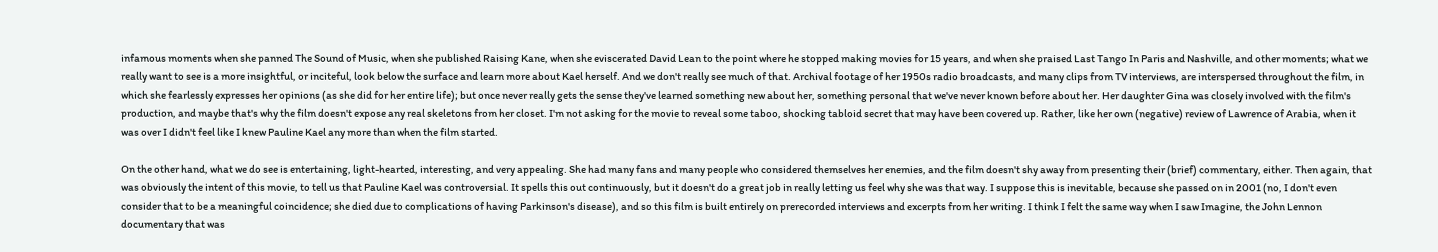infamous moments when she panned The Sound of Music, when she published Raising Kane, when she eviscerated David Lean to the point where he stopped making movies for 15 years, and when she praised Last Tango In Paris and Nashville, and other moments; what we really want to see is a more insightful, or inciteful, look below the surface and learn more about Kael herself. And we don't really see much of that. Archival footage of her 1950s radio broadcasts, and many clips from TV interviews, are interspersed throughout the film, in which she fearlessly expresses her opinions (as she did for her entire life); but once never really gets the sense they've learned something new about her, something personal that we've never known before about her. Her daughter Gina was closely involved with the film's production, and maybe that's why the film doesn't expose any real skeletons from her closet. I'm not asking for the movie to reveal some taboo, shocking tabloid secret that may have been covered up. Rather, like her own (negative) review of Lawrence of Arabia, when it was over I didn't feel like I knew Pauline Kael any more than when the film started.

On the other hand, what we do see is entertaining, light-hearted, interesting, and very appealing. She had many fans and many people who considered themselves her enemies, and the film doesn't shy away from presenting their (brief) commentary, either. Then again, that was obviously the intent of this movie, to tell us that Pauline Kael was controversial. It spells this out continuously, but it doesn't do a great job in really letting us feel why she was that way. I suppose this is inevitable, because she passed on in 2001 (no, I don't even consider that to be a meaningful coincidence; she died due to complications of having Parkinson's disease), and so this film is built entirely on prerecorded interviews and excerpts from her writing. I think I felt the same way when I saw Imagine, the John Lennon documentary that was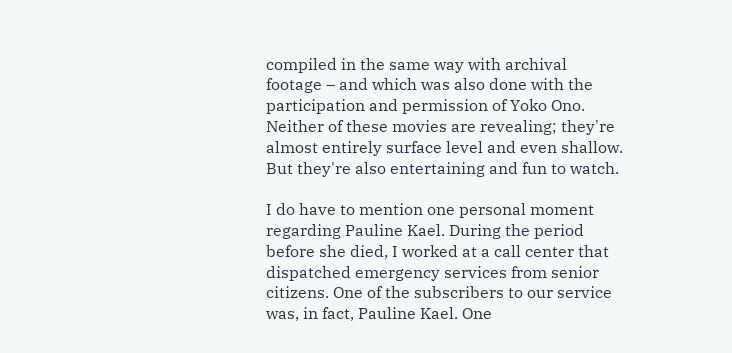compiled in the same way with archival footage – and which was also done with the participation and permission of Yoko Ono. Neither of these movies are revealing; they're almost entirely surface level and even shallow. But they're also entertaining and fun to watch.

I do have to mention one personal moment regarding Pauline Kael. During the period before she died, I worked at a call center that dispatched emergency services from senior citizens. One of the subscribers to our service was, in fact, Pauline Kael. One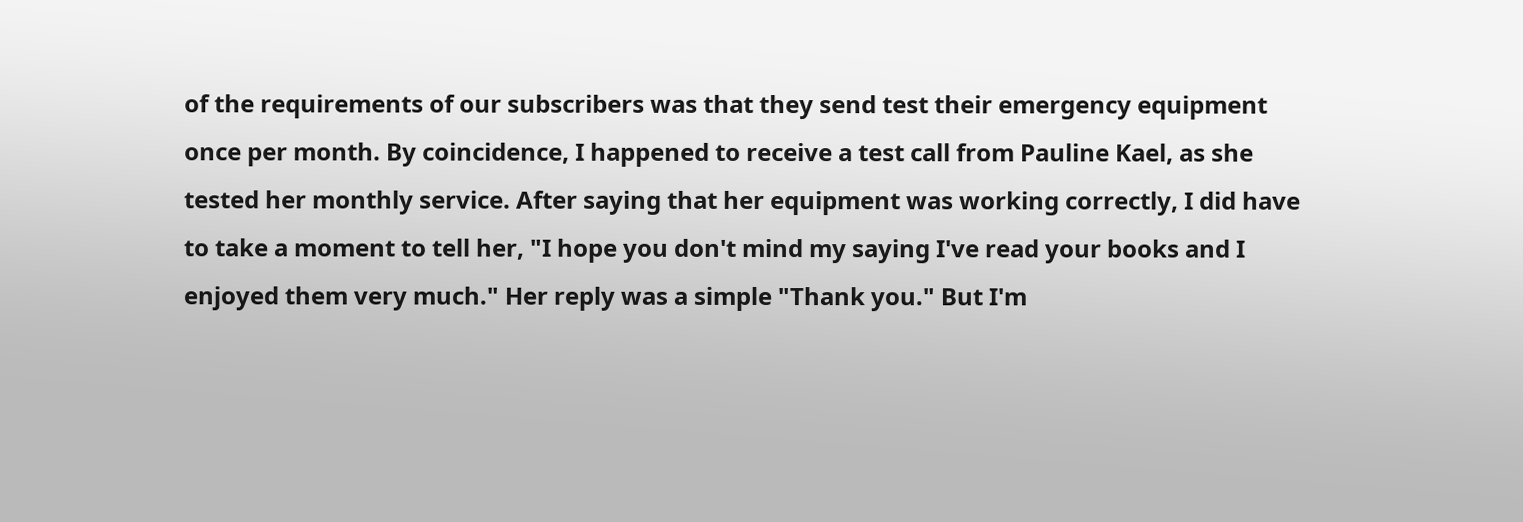of the requirements of our subscribers was that they send test their emergency equipment once per month. By coincidence, I happened to receive a test call from Pauline Kael, as she tested her monthly service. After saying that her equipment was working correctly, I did have to take a moment to tell her, "I hope you don't mind my saying I've read your books and I enjoyed them very much." Her reply was a simple "Thank you." But I'm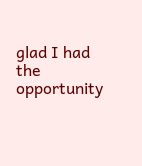glad I had the opportunity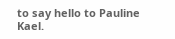to say hello to Pauline Kael.